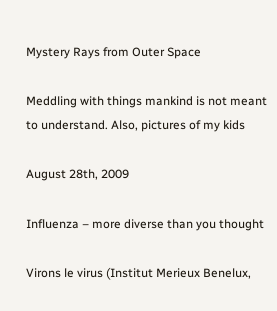Mystery Rays from Outer Space

Meddling with things mankind is not meant to understand. Also, pictures of my kids

August 28th, 2009

Influenza – more diverse than you thought

Virons le virus (Institut Merieux Benelux,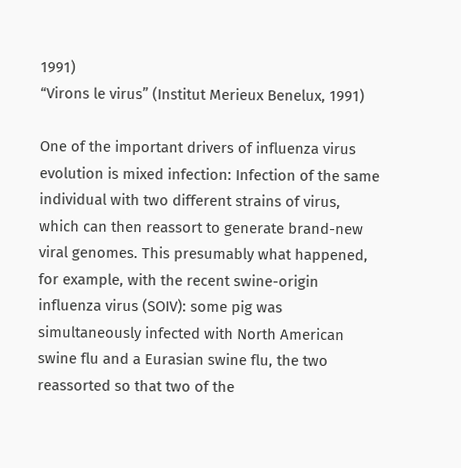1991)
“Virons le virus” (Institut Merieux Benelux, 1991)

One of the important drivers of influenza virus evolution is mixed infection: Infection of the same individual with two different strains of virus, which can then reassort to generate brand-new viral genomes. This presumably what happened, for example, with the recent swine-origin influenza virus (SOIV): some pig was simultaneously infected with North American swine flu and a Eurasian swine flu, the two reassorted so that two of the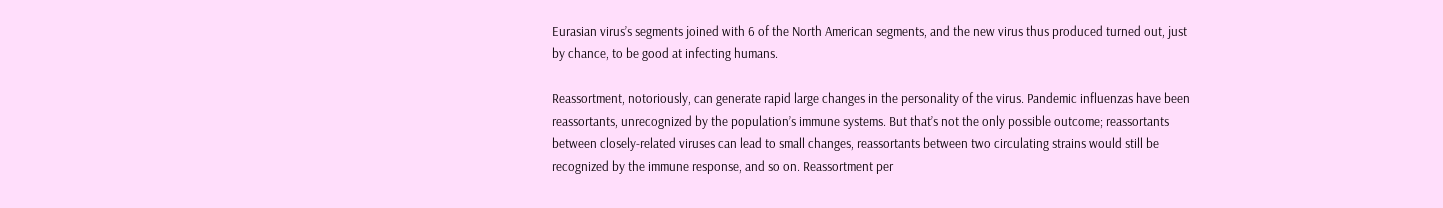Eurasian virus’s segments joined with 6 of the North American segments, and the new virus thus produced turned out, just by chance, to be good at infecting humans.

Reassortment, notoriously, can generate rapid large changes in the personality of the virus. Pandemic influenzas have been reassortants, unrecognized by the population’s immune systems. But that’s not the only possible outcome; reassortants between closely-related viruses can lead to small changes, reassortants between two circulating strains would still be recognized by the immune response, and so on. Reassortment per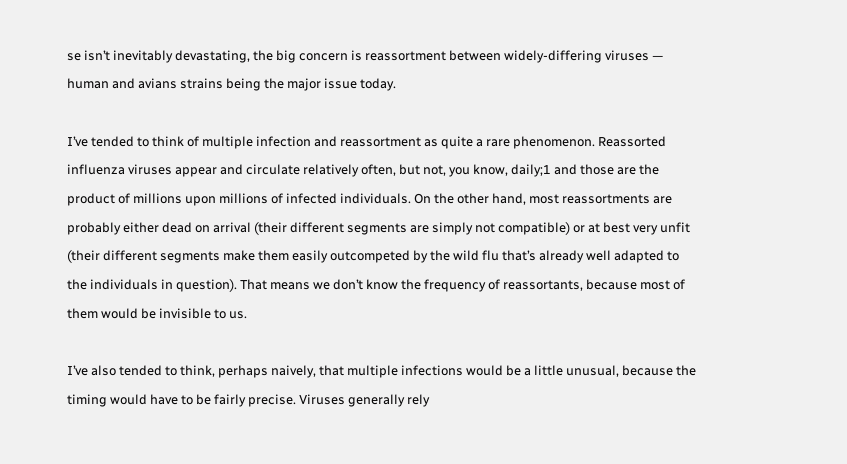se isn’t inevitably devastating, the big concern is reassortment between widely-differing viruses — human and avians strains being the major issue today.

I’ve tended to think of multiple infection and reassortment as quite a rare phenomenon. Reassorted influenza viruses appear and circulate relatively often, but not, you know, daily;1 and those are the product of millions upon millions of infected individuals. On the other hand, most reassortments are probably either dead on arrival (their different segments are simply not compatible) or at best very unfit (their different segments make them easily outcompeted by the wild flu that’s already well adapted to the individuals in question). That means we don’t know the frequency of reassortants, because most of them would be invisible to us.

I’ve also tended to think, perhaps naively, that multiple infections would be a little unusual, because the timing would have to be fairly precise. Viruses generally rely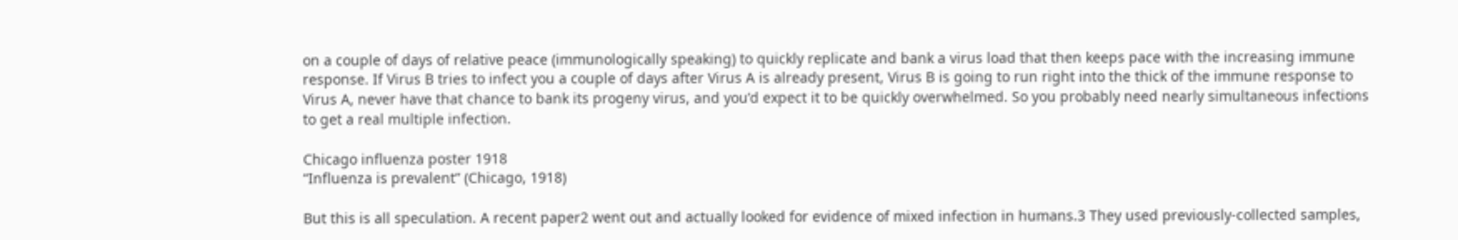on a couple of days of relative peace (immunologically speaking) to quickly replicate and bank a virus load that then keeps pace with the increasing immune response. If Virus B tries to infect you a couple of days after Virus A is already present, Virus B is going to run right into the thick of the immune response to Virus A, never have that chance to bank its progeny virus, and you’d expect it to be quickly overwhelmed. So you probably need nearly simultaneous infections to get a real multiple infection.

Chicago influenza poster 1918
“Influenza is prevalent” (Chicago, 1918)

But this is all speculation. A recent paper2 went out and actually looked for evidence of mixed infection in humans.3 They used previously-collected samples,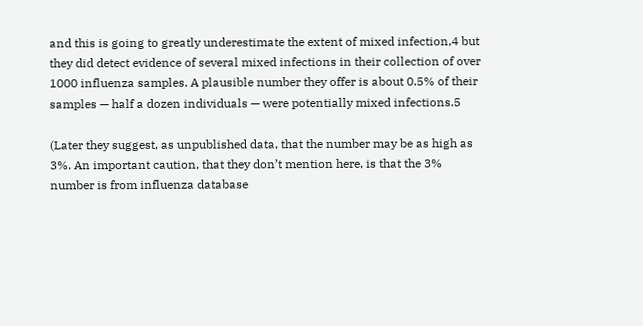and this is going to greatly underestimate the extent of mixed infection,4 but they did detect evidence of several mixed infections in their collection of over 1000 influenza samples. A plausible number they offer is about 0.5% of their samples — half a dozen individuals — were potentially mixed infections.5

(Later they suggest, as unpublished data, that the number may be as high as 3%. An important caution, that they don’t mention here, is that the 3% number is from influenza database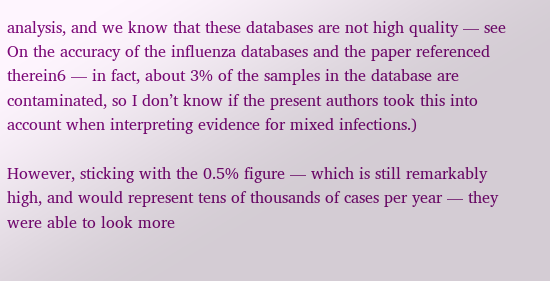analysis, and we know that these databases are not high quality — see On the accuracy of the influenza databases and the paper referenced therein6 — in fact, about 3% of the samples in the database are contaminated, so I don’t know if the present authors took this into account when interpreting evidence for mixed infections.)

However, sticking with the 0.5% figure — which is still remarkably high, and would represent tens of thousands of cases per year — they were able to look more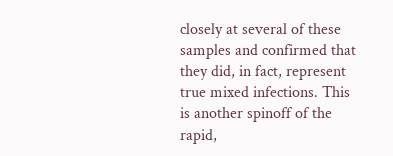closely at several of these samples and confirmed that they did, in fact, represent true mixed infections. This is another spinoff of the rapid,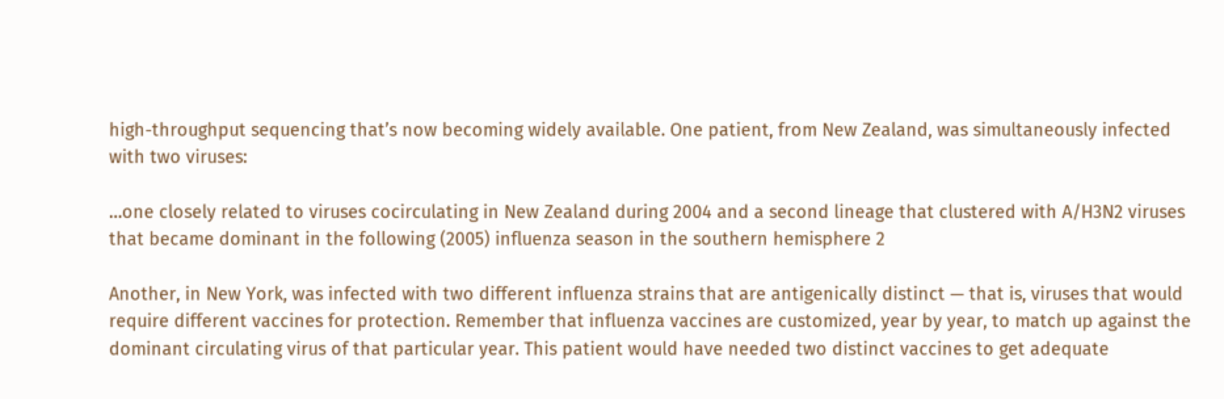high-throughput sequencing that’s now becoming widely available. One patient, from New Zealand, was simultaneously infected with two viruses:

…one closely related to viruses cocirculating in New Zealand during 2004 and a second lineage that clustered with A/H3N2 viruses that became dominant in the following (2005) influenza season in the southern hemisphere 2

Another, in New York, was infected with two different influenza strains that are antigenically distinct — that is, viruses that would require different vaccines for protection. Remember that influenza vaccines are customized, year by year, to match up against the dominant circulating virus of that particular year. This patient would have needed two distinct vaccines to get adequate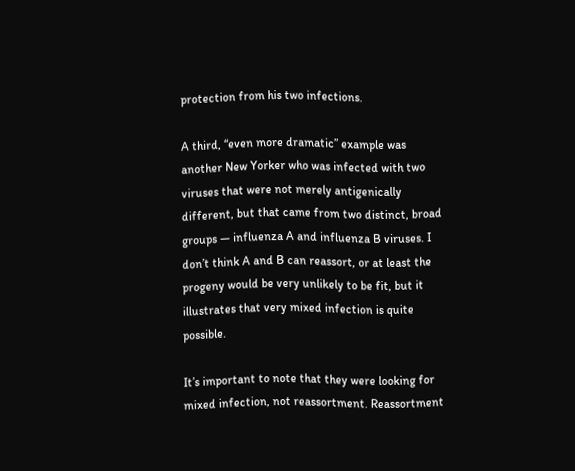protection from his two infections.

A third, “even more dramatic” example was another New Yorker who was infected with two viruses that were not merely antigenically different, but that came from two distinct, broad groups — influenza A and influenza B viruses. I don’t think A and B can reassort, or at least the progeny would be very unlikely to be fit, but it illustrates that very mixed infection is quite possible.

It’s important to note that they were looking for mixed infection, not reassortment. Reassortment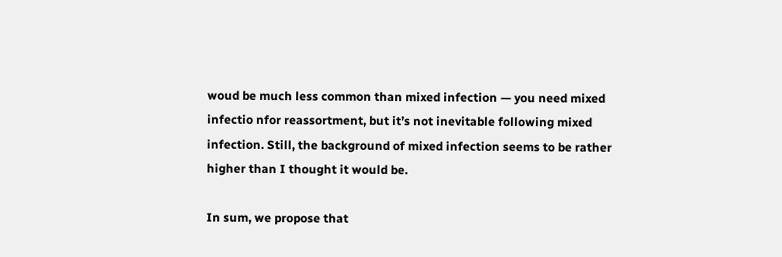woud be much less common than mixed infection — you need mixed infectio nfor reassortment, but it’s not inevitable following mixed infection. Still, the background of mixed infection seems to be rather higher than I thought it would be.

In sum, we propose that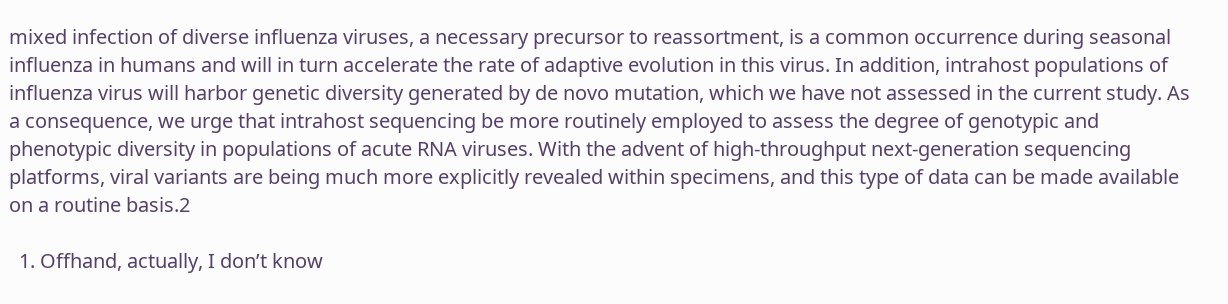mixed infection of diverse influenza viruses, a necessary precursor to reassortment, is a common occurrence during seasonal influenza in humans and will in turn accelerate the rate of adaptive evolution in this virus. In addition, intrahost populations of influenza virus will harbor genetic diversity generated by de novo mutation, which we have not assessed in the current study. As a consequence, we urge that intrahost sequencing be more routinely employed to assess the degree of genotypic and phenotypic diversity in populations of acute RNA viruses. With the advent of high-throughput next-generation sequencing platforms, viral variants are being much more explicitly revealed within specimens, and this type of data can be made available on a routine basis.2

  1. Offhand, actually, I don’t know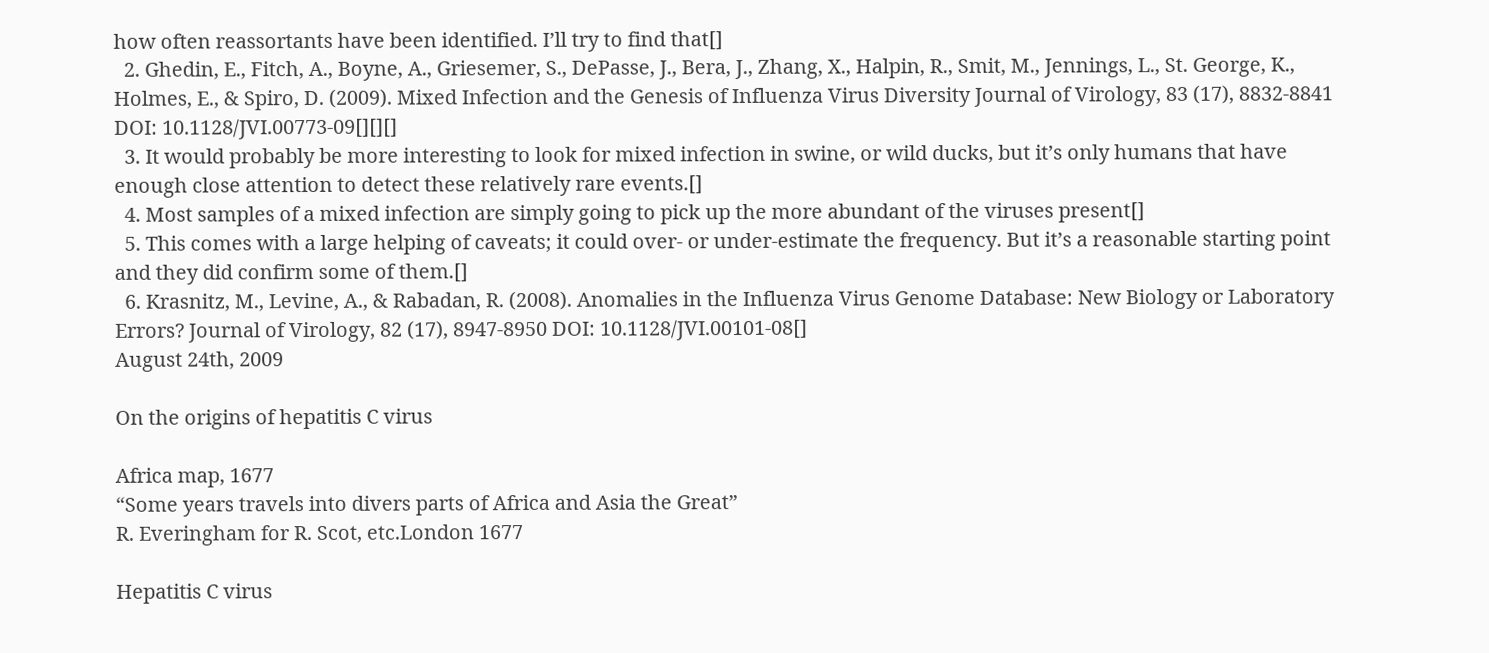how often reassortants have been identified. I’ll try to find that[]
  2. Ghedin, E., Fitch, A., Boyne, A., Griesemer, S., DePasse, J., Bera, J., Zhang, X., Halpin, R., Smit, M., Jennings, L., St. George, K., Holmes, E., & Spiro, D. (2009). Mixed Infection and the Genesis of Influenza Virus Diversity Journal of Virology, 83 (17), 8832-8841 DOI: 10.1128/JVI.00773-09[][][]
  3. It would probably be more interesting to look for mixed infection in swine, or wild ducks, but it’s only humans that have enough close attention to detect these relatively rare events.[]
  4. Most samples of a mixed infection are simply going to pick up the more abundant of the viruses present[]
  5. This comes with a large helping of caveats; it could over- or under-estimate the frequency. But it’s a reasonable starting point and they did confirm some of them.[]
  6. Krasnitz, M., Levine, A., & Rabadan, R. (2008). Anomalies in the Influenza Virus Genome Database: New Biology or Laboratory Errors? Journal of Virology, 82 (17), 8947-8950 DOI: 10.1128/JVI.00101-08[]
August 24th, 2009

On the origins of hepatitis C virus

Africa map, 1677
“Some years travels into divers parts of Africa and Asia the Great”
R. Everingham for R. Scot, etc.London 1677

Hepatitis C virus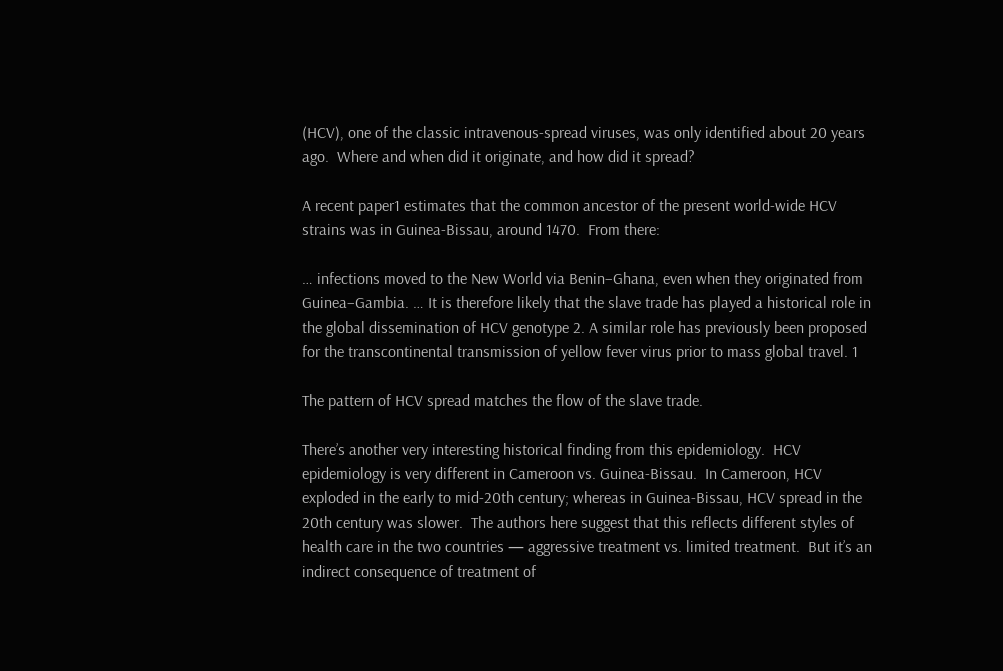(HCV), one of the classic intravenous-spread viruses, was only identified about 20 years ago.  Where and when did it originate, and how did it spread?

A recent paper1 estimates that the common ancestor of the present world-wide HCV strains was in Guinea-Bissau, around 1470.  From there:

… infections moved to the New World via Benin–Ghana, even when they originated from Guinea–Gambia. … It is therefore likely that the slave trade has played a historical role in the global dissemination of HCV genotype 2. A similar role has previously been proposed for the transcontinental transmission of yellow fever virus prior to mass global travel. 1

The pattern of HCV spread matches the flow of the slave trade.

There’s another very interesting historical finding from this epidemiology.  HCV epidemiology is very different in Cameroon vs. Guinea-Bissau.  In Cameroon, HCV exploded in the early to mid-20th century; whereas in Guinea-Bissau, HCV spread in the 20th century was slower.  The authors here suggest that this reflects different styles of health care in the two countries — aggressive treatment vs. limited treatment.  But it’s an indirect consequence of treatment of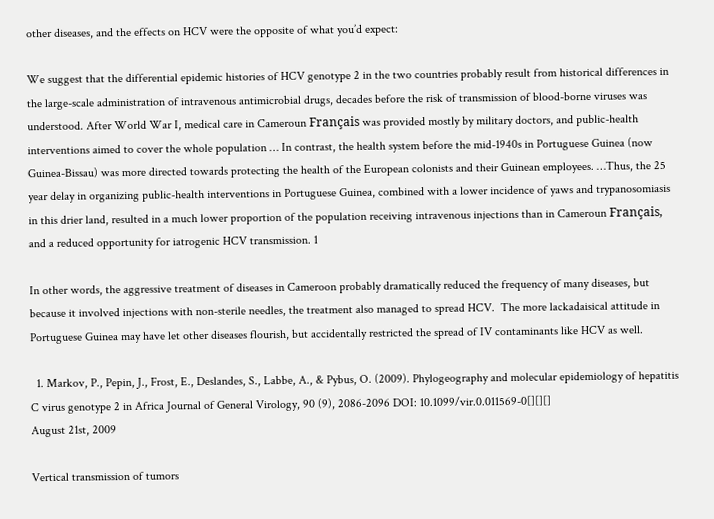other diseases, and the effects on HCV were the opposite of what you’d expect:

We suggest that the differential epidemic histories of HCV genotype 2 in the two countries probably result from historical differences in the large-scale administration of intravenous antimicrobial drugs, decades before the risk of transmission of blood-borne viruses was understood. After World War I, medical care in Cameroun Français was provided mostly by military doctors, and public-health interventions aimed to cover the whole population … In contrast, the health system before the mid-1940s in Portuguese Guinea (now Guinea-Bissau) was more directed towards protecting the health of the European colonists and their Guinean employees. …Thus, the 25 year delay in organizing public-health interventions in Portuguese Guinea, combined with a lower incidence of yaws and trypanosomiasis in this drier land, resulted in a much lower proportion of the population receiving intravenous injections than in Cameroun Français, and a reduced opportunity for iatrogenic HCV transmission. 1

In other words, the aggressive treatment of diseases in Cameroon probably dramatically reduced the frequency of many diseases, but because it involved injections with non-sterile needles, the treatment also managed to spread HCV.  The more lackadaisical attitude in Portuguese Guinea may have let other diseases flourish, but accidentally restricted the spread of IV contaminants like HCV as well.

  1. Markov, P., Pepin, J., Frost, E., Deslandes, S., Labbe, A., & Pybus, O. (2009). Phylogeography and molecular epidemiology of hepatitis C virus genotype 2 in Africa Journal of General Virology, 90 (9), 2086-2096 DOI: 10.1099/vir.0.011569-0[][][]
August 21st, 2009

Vertical transmission of tumors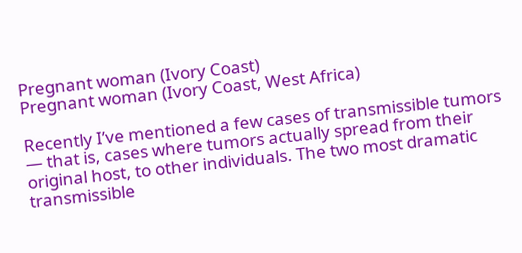Pregnant woman (Ivory Coast)
Pregnant woman (Ivory Coast, West Africa)

Recently I’ve mentioned a few cases of transmissible tumors — that is, cases where tumors actually spread from their original host, to other individuals. The two most dramatic transmissible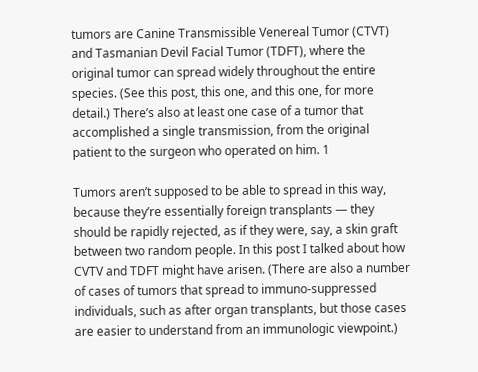tumors are Canine Transmissible Venereal Tumor (CTVT) and Tasmanian Devil Facial Tumor (TDFT), where the original tumor can spread widely throughout the entire species. (See this post, this one, and this one, for more detail.) There’s also at least one case of a tumor that accomplished a single transmission, from the original patient to the surgeon who operated on him. 1

Tumors aren’t supposed to be able to spread in this way, because they’re essentially foreign transplants — they should be rapidly rejected, as if they were, say, a skin graft between two random people. In this post I talked about how CVTV and TDFT might have arisen. (There are also a number of cases of tumors that spread to immuno-suppressed individuals, such as after organ transplants, but those cases are easier to understand from an immunologic viewpoint.)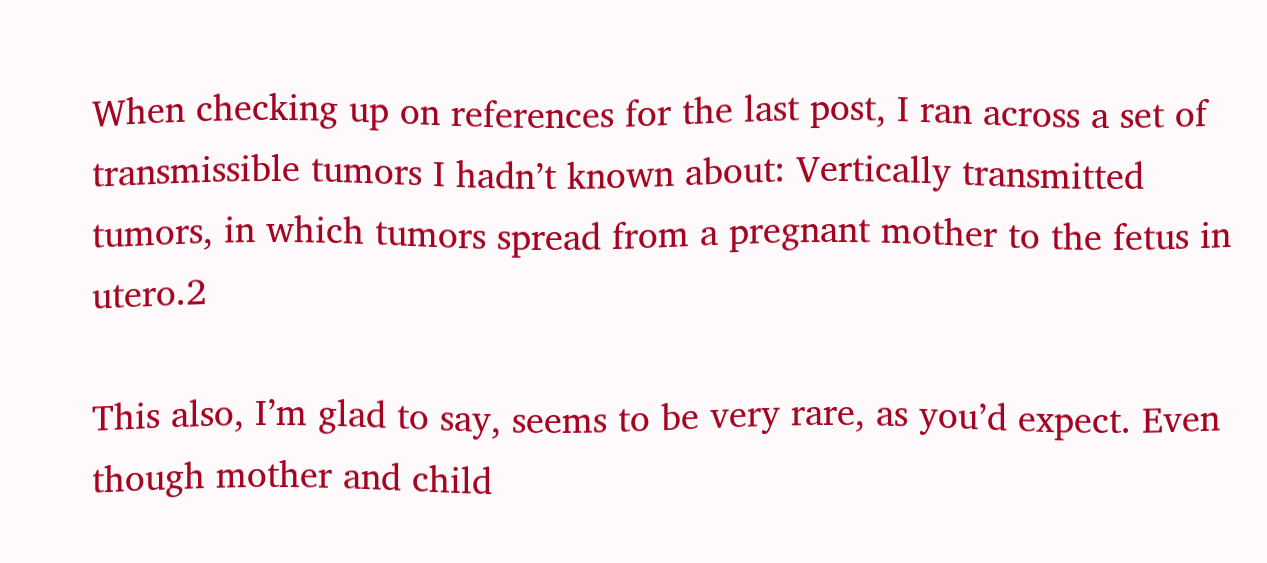When checking up on references for the last post, I ran across a set of transmissible tumors I hadn’t known about: Vertically transmitted tumors, in which tumors spread from a pregnant mother to the fetus in utero.2

This also, I’m glad to say, seems to be very rare, as you’d expect. Even though mother and child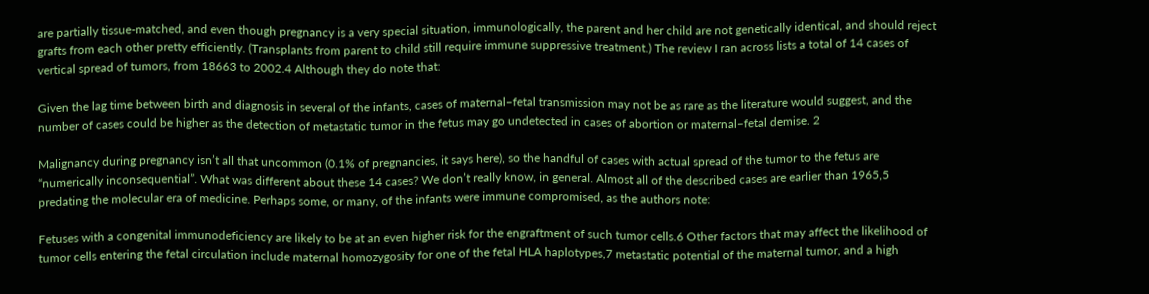are partially tissue-matched, and even though pregnancy is a very special situation, immunologically, the parent and her child are not genetically identical, and should reject grafts from each other pretty efficiently. (Transplants from parent to child still require immune suppressive treatment.) The review I ran across lists a total of 14 cases of vertical spread of tumors, from 18663 to 2002.4 Although they do note that:

Given the lag time between birth and diagnosis in several of the infants, cases of maternal–fetal transmission may not be as rare as the literature would suggest, and the number of cases could be higher as the detection of metastatic tumor in the fetus may go undetected in cases of abortion or maternal–fetal demise. 2

Malignancy during pregnancy isn’t all that uncommon (0.1% of pregnancies, it says here), so the handful of cases with actual spread of the tumor to the fetus are “numerically inconsequential”. What was different about these 14 cases? We don’t really know, in general. Almost all of the described cases are earlier than 1965,5 predating the molecular era of medicine. Perhaps some, or many, of the infants were immune compromised, as the authors note:

Fetuses with a congenital immunodeficiency are likely to be at an even higher risk for the engraftment of such tumor cells.6 Other factors that may affect the likelihood of tumor cells entering the fetal circulation include maternal homozygosity for one of the fetal HLA haplotypes,7 metastatic potential of the maternal tumor, and a high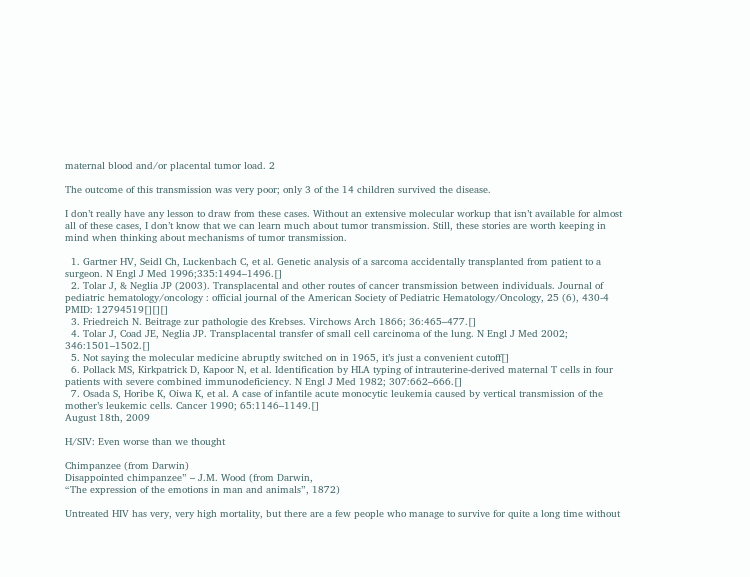maternal blood and/or placental tumor load. 2

The outcome of this transmission was very poor; only 3 of the 14 children survived the disease.

I don’t really have any lesson to draw from these cases. Without an extensive molecular workup that isn’t available for almost all of these cases, I don’t know that we can learn much about tumor transmission. Still, these stories are worth keeping in mind when thinking about mechanisms of tumor transmission.

  1. Gartner HV, Seidl Ch, Luckenbach C, et al. Genetic analysis of a sarcoma accidentally transplanted from patient to a surgeon. N Engl J Med 1996;335:1494–1496.[]
  2. Tolar J, & Neglia JP (2003). Transplacental and other routes of cancer transmission between individuals. Journal of pediatric hematology/oncology : official journal of the American Society of Pediatric Hematology/Oncology, 25 (6), 430-4 PMID: 12794519[][][]
  3. Friedreich N. Beitrage zur pathologie des Krebses. Virchows Arch 1866; 36:465–477.[]
  4. Tolar J, Coad JE, Neglia JP. Transplacental transfer of small cell carcinoma of the lung. N Engl J Med 2002; 346:1501–1502.[]
  5. Not saying the molecular medicine abruptly switched on in 1965, it’s just a convenient cutoff[]
  6. Pollack MS, Kirkpatrick D, Kapoor N, et al. Identification by HLA typing of intrauterine-derived maternal T cells in four patients with severe combined immunodeficiency. N Engl J Med 1982; 307:662–666.[]
  7. Osada S, Horibe K, Oiwa K, et al. A case of infantile acute monocytic leukemia caused by vertical transmission of the mother’s leukemic cells. Cancer 1990; 65:1146–1149.[]
August 18th, 2009

H/SIV: Even worse than we thought

Chimpanzee (from Darwin)
Disappointed chimpanzee” – J.M. Wood (from Darwin,
“The expression of the emotions in man and animals”, 1872)

Untreated HIV has very, very high mortality, but there are a few people who manage to survive for quite a long time without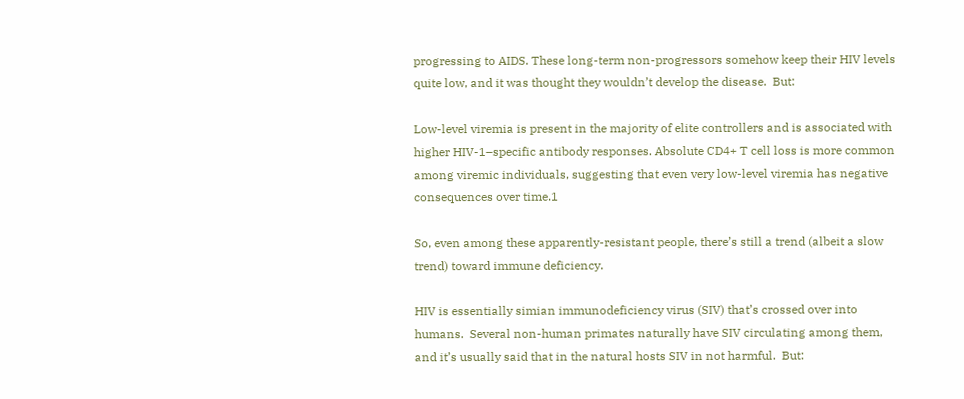progressing to AIDS. These long-term non-progressors somehow keep their HIV levels quite low, and it was thought they wouldn’t develop the disease.  But:

Low-level viremia is present in the majority of elite controllers and is associated with higher HIV-1–specific antibody responses. Absolute CD4+ T cell loss is more common among viremic individuals, suggesting that even very low-level viremia has negative consequences over time.1

So, even among these apparently-resistant people, there’s still a trend (albeit a slow trend) toward immune deficiency.

HIV is essentially simian immunodeficiency virus (SIV) that’s crossed over into humans.  Several non-human primates naturally have SIV circulating among them, and it’s usually said that in the natural hosts SIV in not harmful.  But: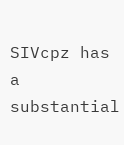SIVcpz has a substantial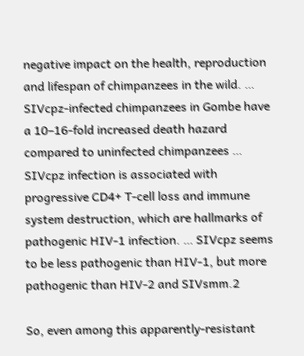negative impact on the health, reproduction and lifespan of chimpanzees in the wild. … SIVcpz-infected chimpanzees in Gombe have a 10–16-fold increased death hazard compared to uninfected chimpanzees … SIVcpz infection is associated with progressive CD4+ T-cell loss and immune system destruction, which are hallmarks of pathogenic HIV-1 infection. … SIVcpz seems to be less pathogenic than HIV-1, but more pathogenic than HIV-2 and SIVsmm.2

So, even among this apparently-resistant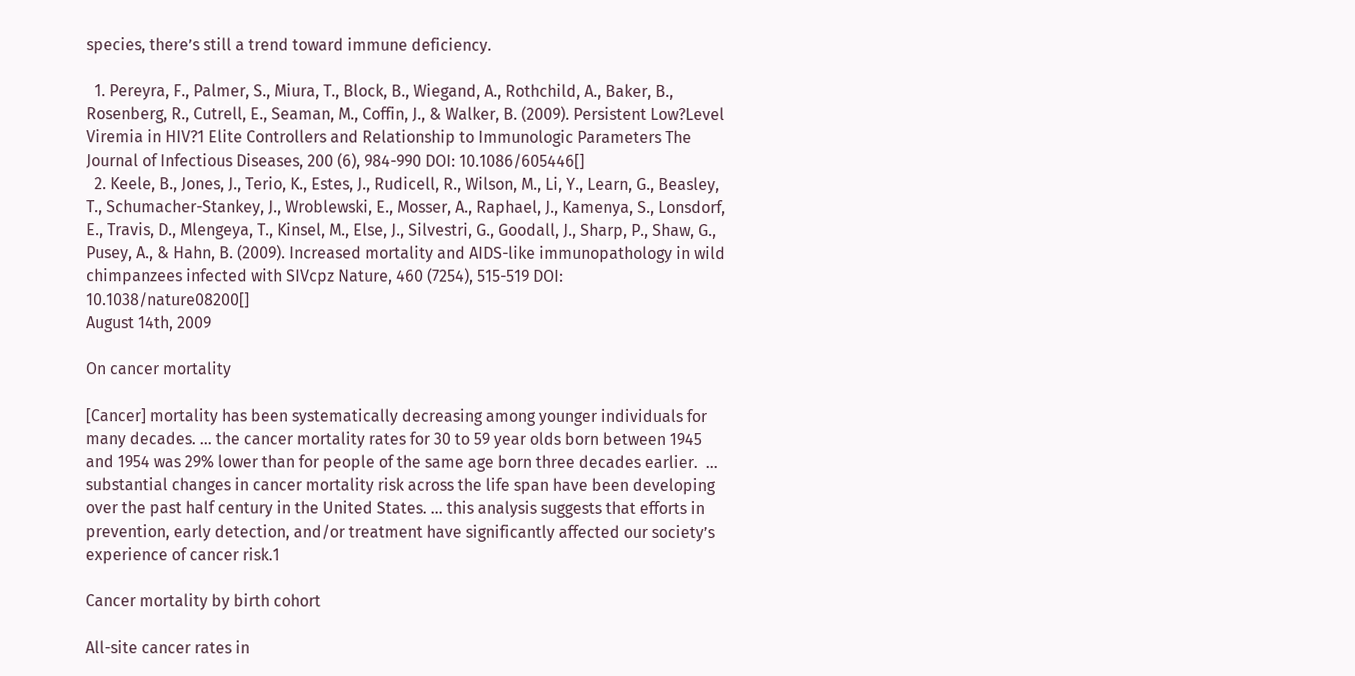species, there’s still a trend toward immune deficiency.

  1. Pereyra, F., Palmer, S., Miura, T., Block, B., Wiegand, A., Rothchild, A., Baker, B., Rosenberg, R., Cutrell, E., Seaman, M., Coffin, J., & Walker, B. (2009). Persistent Low?Level Viremia in HIV?1 Elite Controllers and Relationship to Immunologic Parameters The Journal of Infectious Diseases, 200 (6), 984-990 DOI: 10.1086/605446[]
  2. Keele, B., Jones, J., Terio, K., Estes, J., Rudicell, R., Wilson, M., Li, Y., Learn, G., Beasley, T., Schumacher-Stankey, J., Wroblewski, E., Mosser, A., Raphael, J., Kamenya, S., Lonsdorf, E., Travis, D., Mlengeya, T., Kinsel, M., Else, J., Silvestri, G., Goodall, J., Sharp, P., Shaw, G., Pusey, A., & Hahn, B. (2009). Increased mortality and AIDS-like immunopathology in wild chimpanzees infected with SIVcpz Nature, 460 (7254), 515-519 DOI: 10.1038/nature08200[]
August 14th, 2009

On cancer mortality

[Cancer] mortality has been systematically decreasing among younger individuals for many decades. … the cancer mortality rates for 30 to 59 year olds born between 1945 and 1954 was 29% lower than for people of the same age born three decades earlier.  … substantial changes in cancer mortality risk across the life span have been developing over the past half century in the United States. … this analysis suggests that efforts in prevention, early detection, and/or treatment have significantly affected our society’s experience of cancer risk.1

Cancer mortality by birth cohort

All-site cancer rates in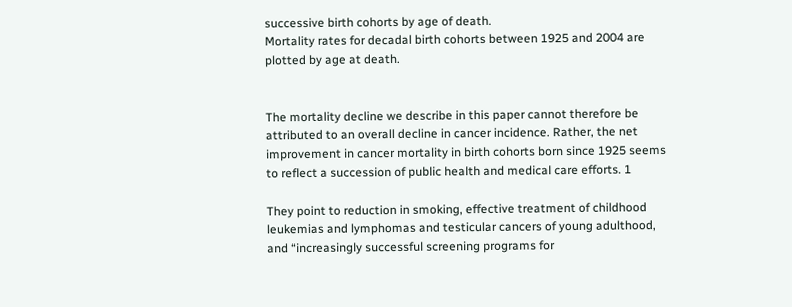successive birth cohorts by age of death.
Mortality rates for decadal birth cohorts between 1925 and 2004 are plotted by age at death.


The mortality decline we describe in this paper cannot therefore be attributed to an overall decline in cancer incidence. Rather, the net improvement in cancer mortality in birth cohorts born since 1925 seems to reflect a succession of public health and medical care efforts. 1

They point to reduction in smoking, effective treatment of childhood leukemias and lymphomas and testicular cancers of young adulthood, and “increasingly successful screening programs for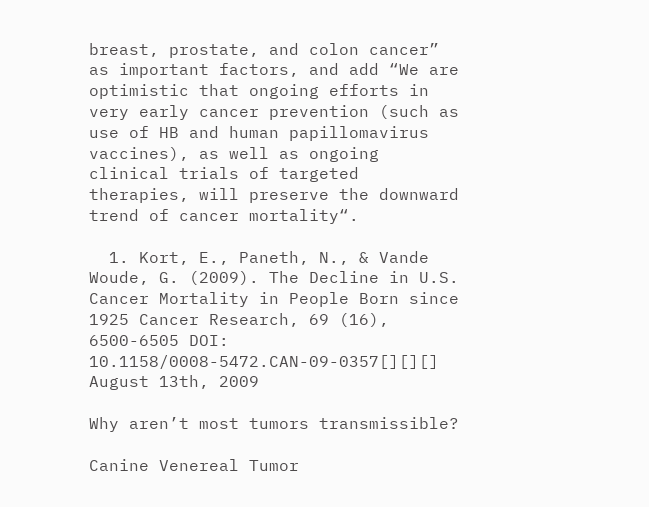breast, prostate, and colon cancer” as important factors, and add “We are optimistic that ongoing efforts in very early cancer prevention (such as use of HB and human papillomavirus vaccines), as well as ongoing clinical trials of targeted therapies, will preserve the downward trend of cancer mortality“.

  1. Kort, E., Paneth, N., & Vande Woude, G. (2009). The Decline in U.S. Cancer Mortality in People Born since 1925 Cancer Research, 69 (16), 6500-6505 DOI: 10.1158/0008-5472.CAN-09-0357[][][]
August 13th, 2009

Why aren’t most tumors transmissible?

Canine Venereal Tumor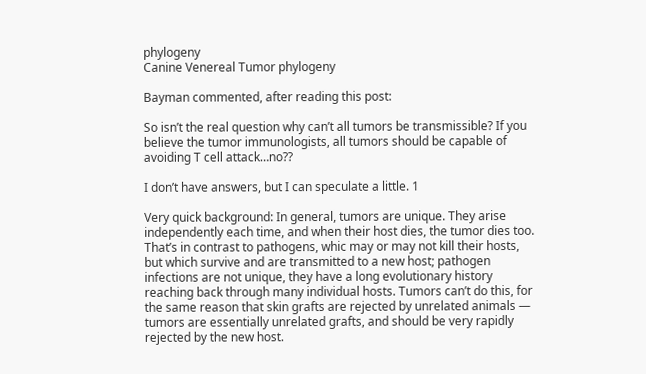phylogeny
Canine Venereal Tumor phylogeny

Bayman commented, after reading this post:

So isn’t the real question why can’t all tumors be transmissible? If you believe the tumor immunologists, all tumors should be capable of avoiding T cell attack…no??

I don’t have answers, but I can speculate a little. 1

Very quick background: In general, tumors are unique. They arise independently each time, and when their host dies, the tumor dies too. That’s in contrast to pathogens, whic may or may not kill their hosts, but which survive and are transmitted to a new host; pathogen infections are not unique, they have a long evolutionary history reaching back through many individual hosts. Tumors can’t do this, for the same reason that skin grafts are rejected by unrelated animals — tumors are essentially unrelated grafts, and should be very rapidly rejected by the new host.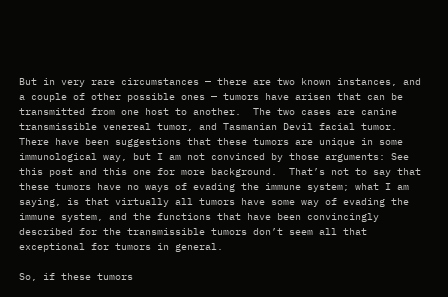But in very rare circumstances — there are two known instances, and a couple of other possible ones — tumors have arisen that can be transmitted from one host to another.  The two cases are canine transmissible venereal tumor, and Tasmanian Devil facial tumor.  There have been suggestions that these tumors are unique in some immunological way, but I am not convinced by those arguments: See this post and this one for more background.  That’s not to say that these tumors have no ways of evading the immune system; what I am saying, is that virtually all tumors have some way of evading the immune system, and the functions that have been convincingly described for the transmissible tumors don’t seem all that exceptional for tumors in general.

So, if these tumors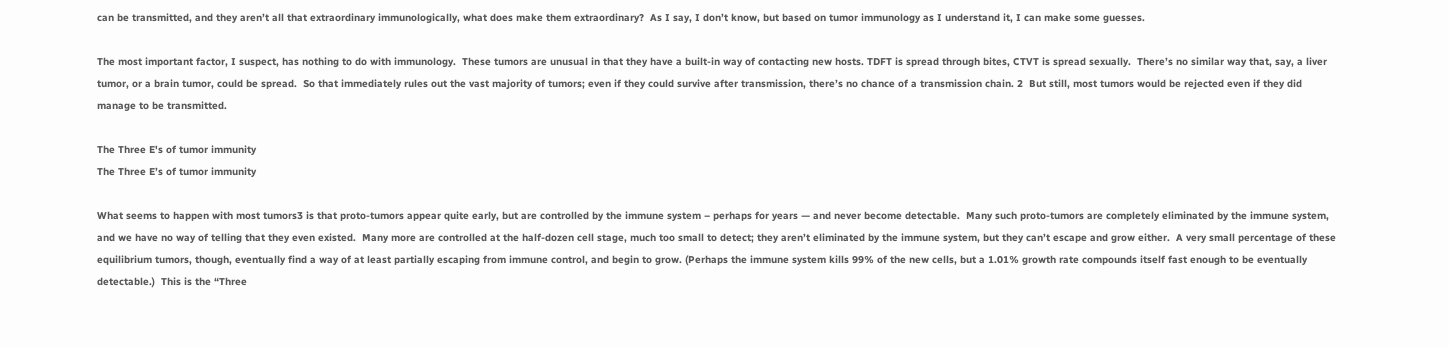can be transmitted, and they aren’t all that extraordinary immunologically, what does make them extraordinary?  As I say, I don’t know, but based on tumor immunology as I understand it, I can make some guesses.

The most important factor, I suspect, has nothing to do with immunology.  These tumors are unusual in that they have a built-in way of contacting new hosts. TDFT is spread through bites, CTVT is spread sexually.  There’s no similar way that, say, a liver tumor, or a brain tumor, could be spread.  So that immediately rules out the vast majority of tumors; even if they could survive after transmission, there’s no chance of a transmission chain. 2  But still, most tumors would be rejected even if they did manage to be transmitted.

The Three E's of tumor immunity
The Three E’s of tumor immunity

What seems to happen with most tumors3 is that proto-tumors appear quite early, but are controlled by the immune system – perhaps for years — and never become detectable.  Many such proto-tumors are completely eliminated by the immune system, and we have no way of telling that they even existed.  Many more are controlled at the half-dozen cell stage, much too small to detect; they aren’t eliminated by the immune system, but they can’t escape and grow either.  A very small percentage of these equilibrium tumors, though, eventually find a way of at least partially escaping from immune control, and begin to grow. (Perhaps the immune system kills 99% of the new cells, but a 1.01% growth rate compounds itself fast enough to be eventually detectable.)  This is the “Three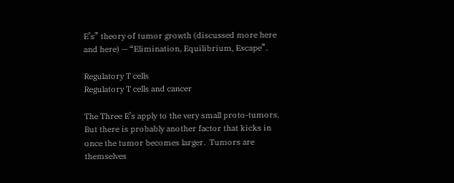E’s” theory of tumor growth (discussed more here and here) — “Elimination, Equilibrium, Escape”.

Regulatory T cells
Regulatory T cells and cancer

The Three E’s apply to the very small proto-tumors. But there is probably another factor that kicks in once the tumor becomes larger.  Tumors are themselves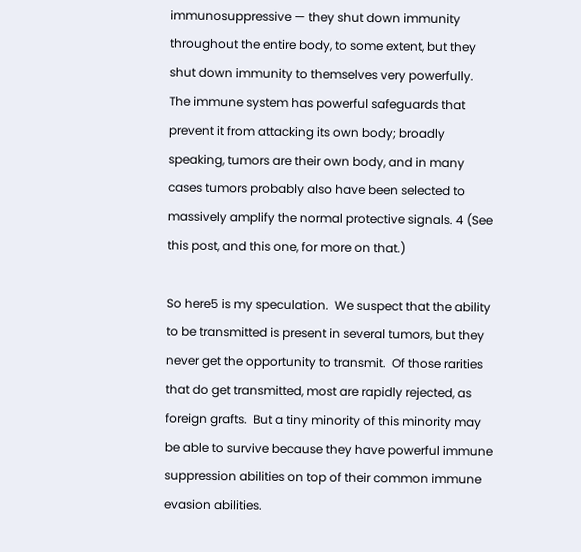immunosuppressive — they shut down immunity throughout the entire body, to some extent, but they shut down immunity to themselves very powerfully.  The immune system has powerful safeguards that prevent it from attacking its own body; broadly speaking, tumors are their own body, and in many cases tumors probably also have been selected to massively amplify the normal protective signals. 4 (See this post, and this one, for more on that.)

So here5 is my speculation.  We suspect that the ability to be transmitted is present in several tumors, but they never get the opportunity to transmit.  Of those rarities that do get transmitted, most are rapidly rejected, as foreign grafts.  But a tiny minority of this minority may be able to survive because they have powerful immune suppression abilities on top of their common immune evasion abilities.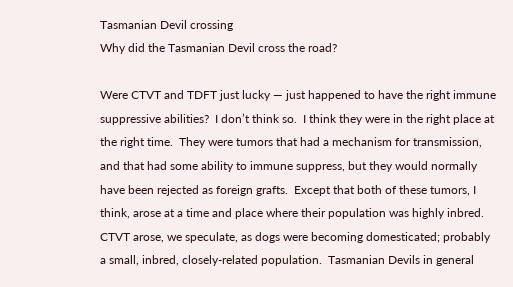Tasmanian Devil crossing
Why did the Tasmanian Devil cross the road?

Were CTVT and TDFT just lucky — just happened to have the right immune suppressive abilities?  I don’t think so.  I think they were in the right place at the right time.  They were tumors that had a mechanism for transmission, and that had some ability to immune suppress, but they would normally have been rejected as foreign grafts.  Except that both of these tumors, I think, arose at a time and place where their population was highly inbred.  CTVT arose, we speculate, as dogs were becoming domesticated; probably a small, inbred, closely-related population.  Tasmanian Devils in general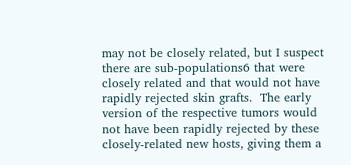may not be closely related, but I suspect there are sub-populations6 that were closely related and that would not have rapidly rejected skin grafts.  The early version of the respective tumors would not have been rapidly rejected by these closely-related new hosts, giving them a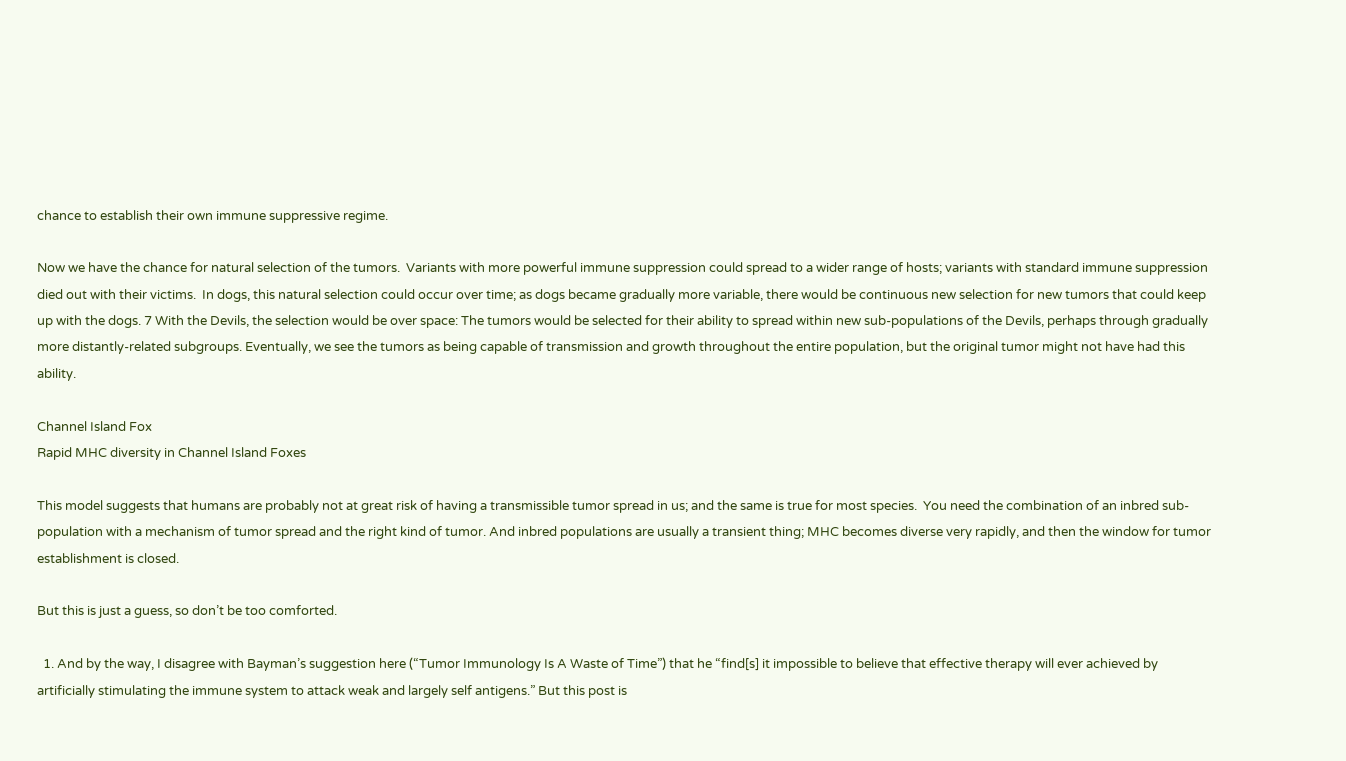chance to establish their own immune suppressive regime.

Now we have the chance for natural selection of the tumors.  Variants with more powerful immune suppression could spread to a wider range of hosts; variants with standard immune suppression died out with their victims.  In dogs, this natural selection could occur over time; as dogs became gradually more variable, there would be continuous new selection for new tumors that could keep up with the dogs. 7 With the Devils, the selection would be over space: The tumors would be selected for their ability to spread within new sub-populations of the Devils, perhaps through gradually more distantly-related subgroups. Eventually, we see the tumors as being capable of transmission and growth throughout the entire population, but the original tumor might not have had this ability.

Channel Island Fox
Rapid MHC diversity in Channel Island Foxes

This model suggests that humans are probably not at great risk of having a transmissible tumor spread in us; and the same is true for most species.  You need the combination of an inbred sub-population with a mechanism of tumor spread and the right kind of tumor. And inbred populations are usually a transient thing; MHC becomes diverse very rapidly, and then the window for tumor establishment is closed.

But this is just a guess, so don’t be too comforted.

  1. And by the way, I disagree with Bayman’s suggestion here (“Tumor Immunology Is A Waste of Time”) that he “find[s] it impossible to believe that effective therapy will ever achieved by artificially stimulating the immune system to attack weak and largely self antigens.” But this post is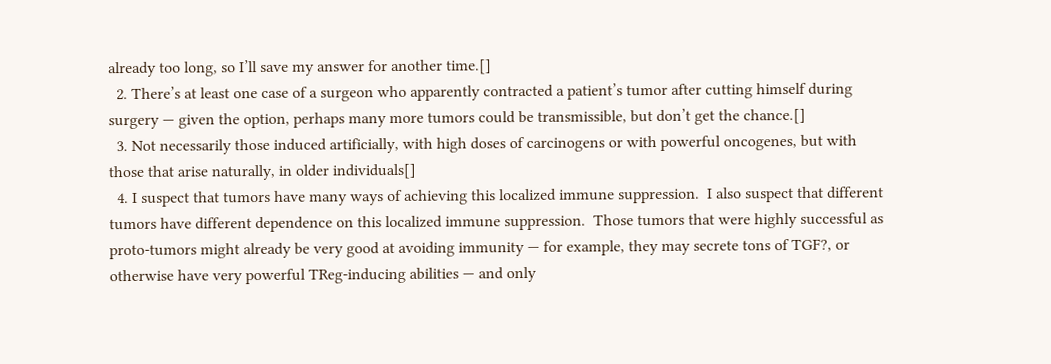already too long, so I’ll save my answer for another time.[]
  2. There’s at least one case of a surgeon who apparently contracted a patient’s tumor after cutting himself during surgery — given the option, perhaps many more tumors could be transmissible, but don’t get the chance.[]
  3. Not necessarily those induced artificially, with high doses of carcinogens or with powerful oncogenes, but with those that arise naturally, in older individuals[]
  4. I suspect that tumors have many ways of achieving this localized immune suppression.  I also suspect that different tumors have different dependence on this localized immune suppression.  Those tumors that were highly successful as proto-tumors might already be very good at avoiding immunity — for example, they may secrete tons of TGF?, or otherwise have very powerful TReg-inducing abilities — and only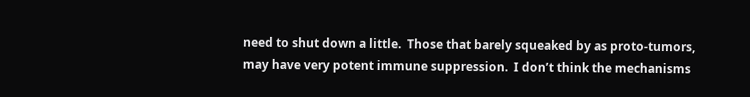need to shut down a little.  Those that barely squeaked by as proto-tumors, may have very potent immune suppression.  I don’t think the mechanisms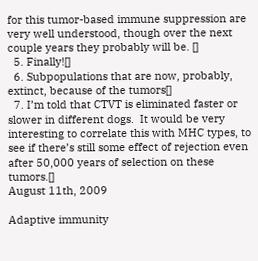for this tumor-based immune suppression are very well understood, though over the next couple years they probably will be. []
  5. Finally![]
  6. Subpopulations that are now, probably, extinct, because of the tumors[]
  7. I’m told that CTVT is eliminated faster or slower in different dogs.  It would be very interesting to correlate this with MHC types, to see if there’s still some effect of rejection even after 50,000 years of selection on these tumors.[]
August 11th, 2009

Adaptive immunity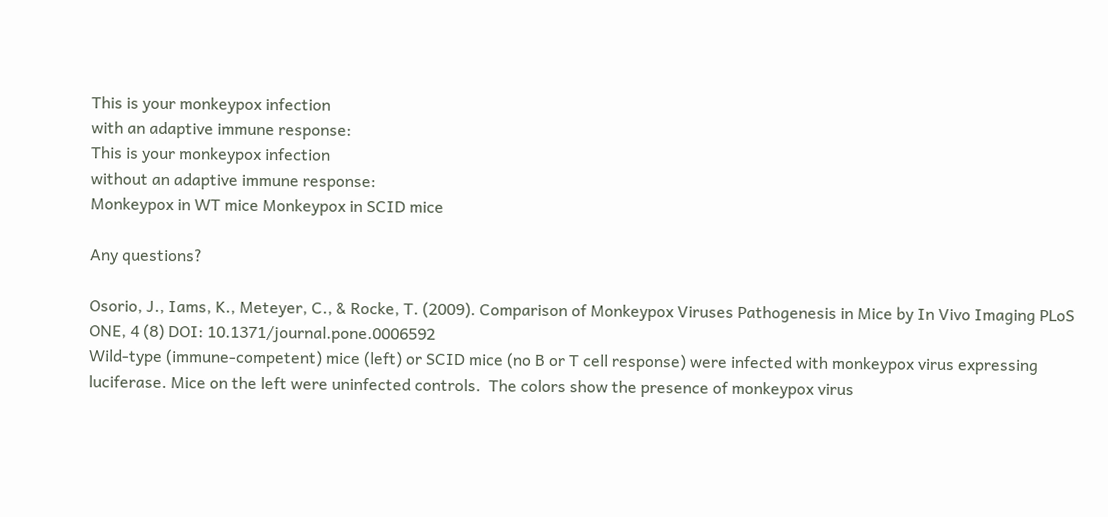This is your monkeypox infection
with an adaptive immune response:
This is your monkeypox infection
without an adaptive immune response:
Monkeypox in WT mice Monkeypox in SCID mice

Any questions?

Osorio, J., Iams, K., Meteyer, C., & Rocke, T. (2009). Comparison of Monkeypox Viruses Pathogenesis in Mice by In Vivo Imaging PLoS ONE, 4 (8) DOI: 10.1371/journal.pone.0006592
Wild-type (immune-competent) mice (left) or SCID mice (no B or T cell response) were infected with monkeypox virus expressing luciferase. Mice on the left were uninfected controls.  The colors show the presence of monkeypox virus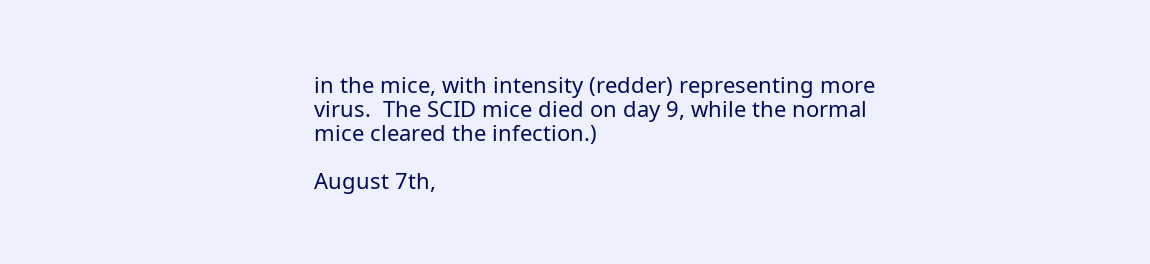in the mice, with intensity (redder) representing more virus.  The SCID mice died on day 9, while the normal mice cleared the infection.)

August 7th,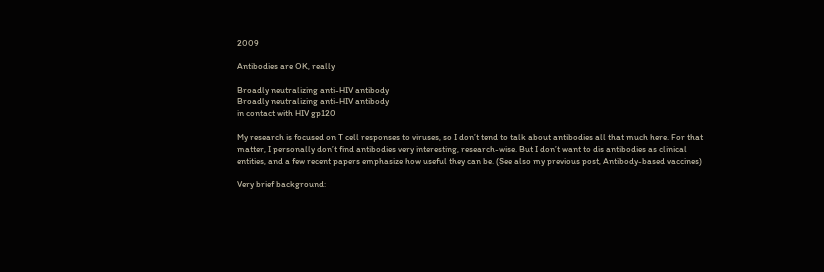2009

Antibodies are OK, really

Broadly neutralizing anti-HIV antibody
Broadly neutralizing anti-HIV antibody
in contact with HIV gp120

My research is focused on T cell responses to viruses, so I don’t tend to talk about antibodies all that much here. For that matter, I personally don’t find antibodies very interesting, research-wise. But I don’t want to dis antibodies as clinical entities, and a few recent papers emphasize how useful they can be. (See also my previous post, Antibody-based vaccines)

Very brief background: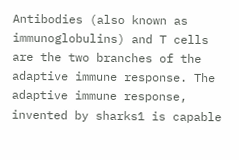Antibodies (also known as immunoglobulins) and T cells are the two branches of the adaptive immune response. The adaptive immune response, invented by sharks1 is capable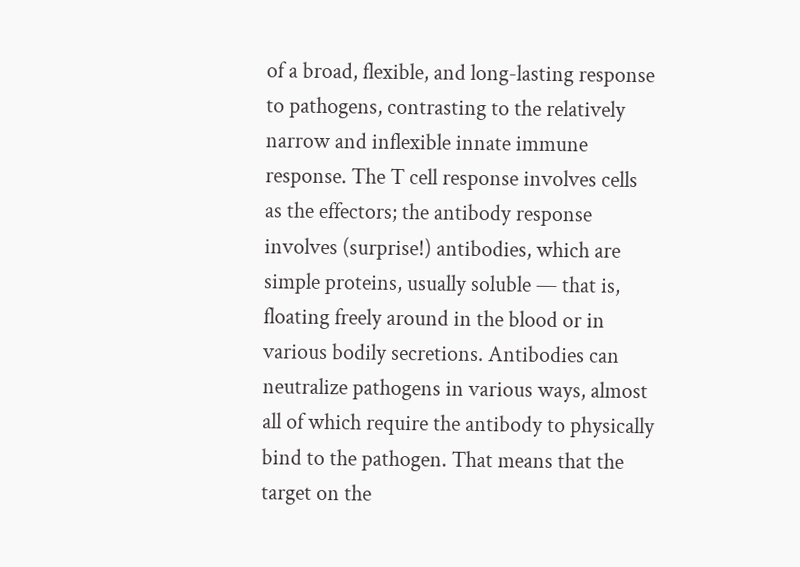of a broad, flexible, and long-lasting response to pathogens, contrasting to the relatively narrow and inflexible innate immune response. The T cell response involves cells as the effectors; the antibody response involves (surprise!) antibodies, which are simple proteins, usually soluble — that is, floating freely around in the blood or in various bodily secretions. Antibodies can neutralize pathogens in various ways, almost all of which require the antibody to physically bind to the pathogen. That means that the target on the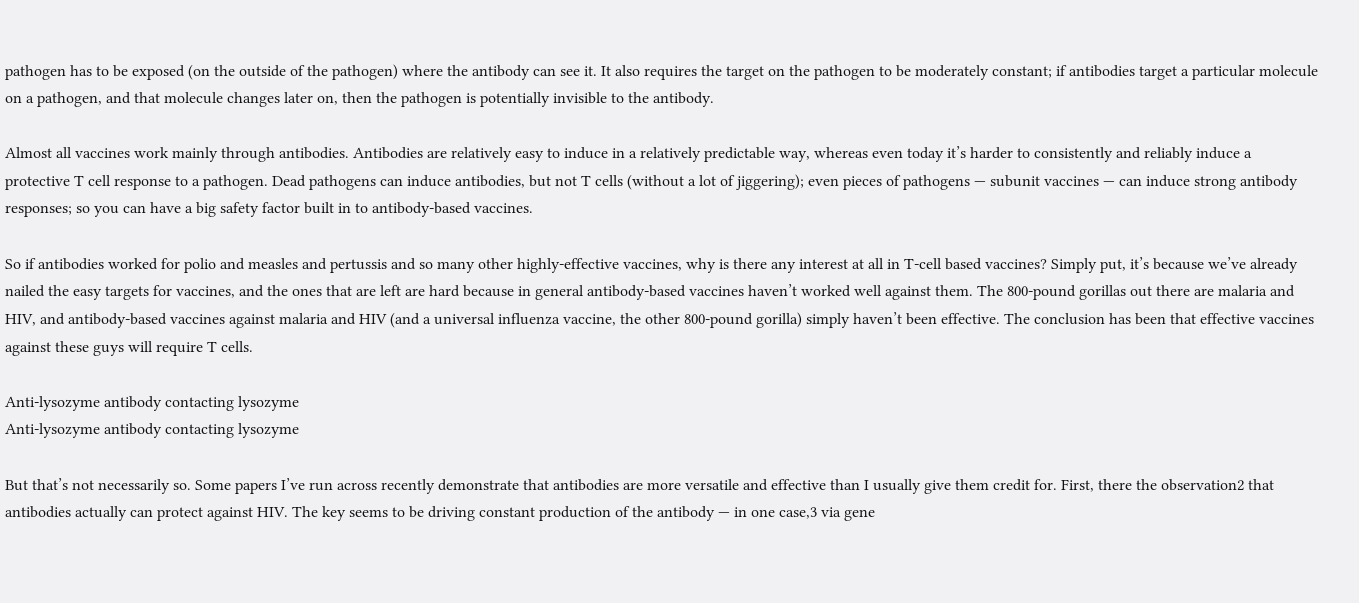pathogen has to be exposed (on the outside of the pathogen) where the antibody can see it. It also requires the target on the pathogen to be moderately constant; if antibodies target a particular molecule on a pathogen, and that molecule changes later on, then the pathogen is potentially invisible to the antibody.

Almost all vaccines work mainly through antibodies. Antibodies are relatively easy to induce in a relatively predictable way, whereas even today it’s harder to consistently and reliably induce a protective T cell response to a pathogen. Dead pathogens can induce antibodies, but not T cells (without a lot of jiggering); even pieces of pathogens — subunit vaccines — can induce strong antibody responses; so you can have a big safety factor built in to antibody-based vaccines.

So if antibodies worked for polio and measles and pertussis and so many other highly-effective vaccines, why is there any interest at all in T-cell based vaccines? Simply put, it’s because we’ve already nailed the easy targets for vaccines, and the ones that are left are hard because in general antibody-based vaccines haven’t worked well against them. The 800-pound gorillas out there are malaria and HIV, and antibody-based vaccines against malaria and HIV (and a universal influenza vaccine, the other 800-pound gorilla) simply haven’t been effective. The conclusion has been that effective vaccines against these guys will require T cells.

Anti-lysozyme antibody contacting lysozyme
Anti-lysozyme antibody contacting lysozyme

But that’s not necessarily so. Some papers I’ve run across recently demonstrate that antibodies are more versatile and effective than I usually give them credit for. First, there the observation2 that antibodies actually can protect against HIV. The key seems to be driving constant production of the antibody — in one case,3 via gene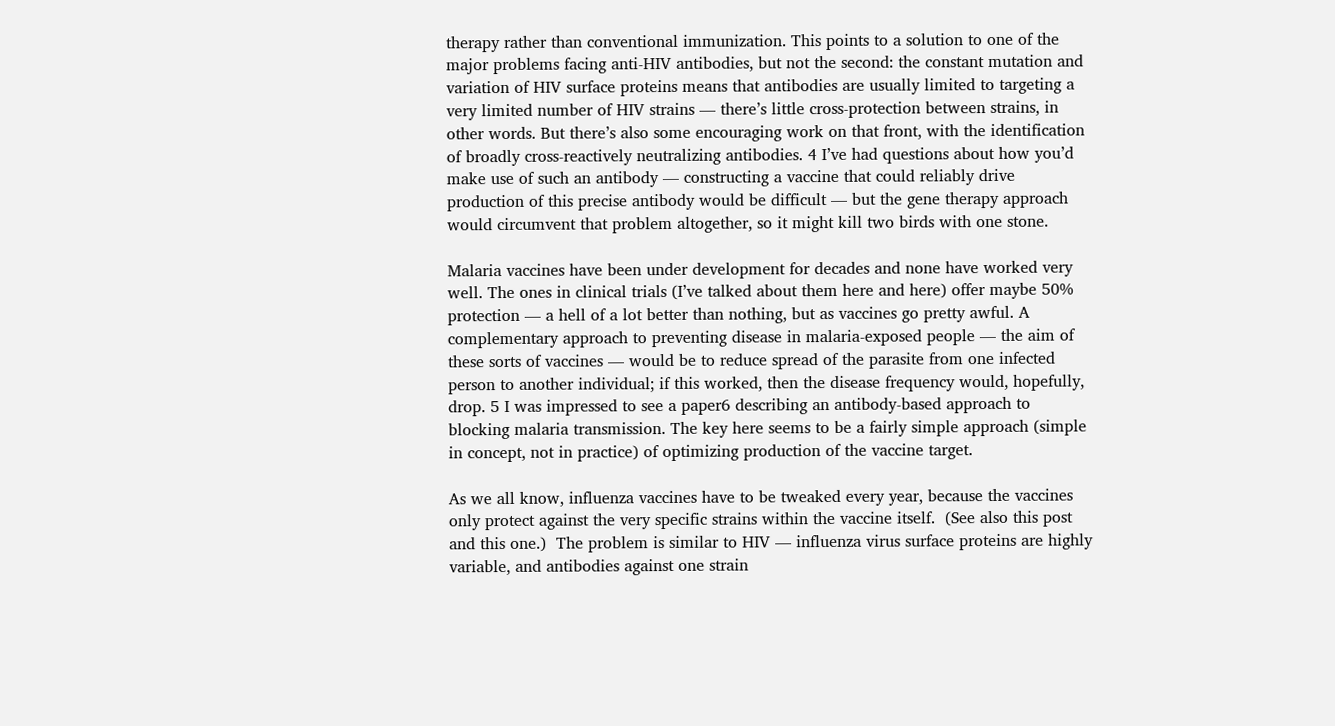therapy rather than conventional immunization. This points to a solution to one of the major problems facing anti-HIV antibodies, but not the second: the constant mutation and variation of HIV surface proteins means that antibodies are usually limited to targeting a very limited number of HIV strains — there’s little cross-protection between strains, in other words. But there’s also some encouraging work on that front, with the identification of broadly cross-reactively neutralizing antibodies. 4 I’ve had questions about how you’d make use of such an antibody — constructing a vaccine that could reliably drive production of this precise antibody would be difficult — but the gene therapy approach would circumvent that problem altogether, so it might kill two birds with one stone.

Malaria vaccines have been under development for decades and none have worked very well. The ones in clinical trials (I’ve talked about them here and here) offer maybe 50% protection — a hell of a lot better than nothing, but as vaccines go pretty awful. A complementary approach to preventing disease in malaria-exposed people — the aim of these sorts of vaccines — would be to reduce spread of the parasite from one infected person to another individual; if this worked, then the disease frequency would, hopefully, drop. 5 I was impressed to see a paper6 describing an antibody-based approach to blocking malaria transmission. The key here seems to be a fairly simple approach (simple in concept, not in practice) of optimizing production of the vaccine target.

As we all know, influenza vaccines have to be tweaked every year, because the vaccines only protect against the very specific strains within the vaccine itself.  (See also this post and this one.)  The problem is similar to HIV — influenza virus surface proteins are highly variable, and antibodies against one strain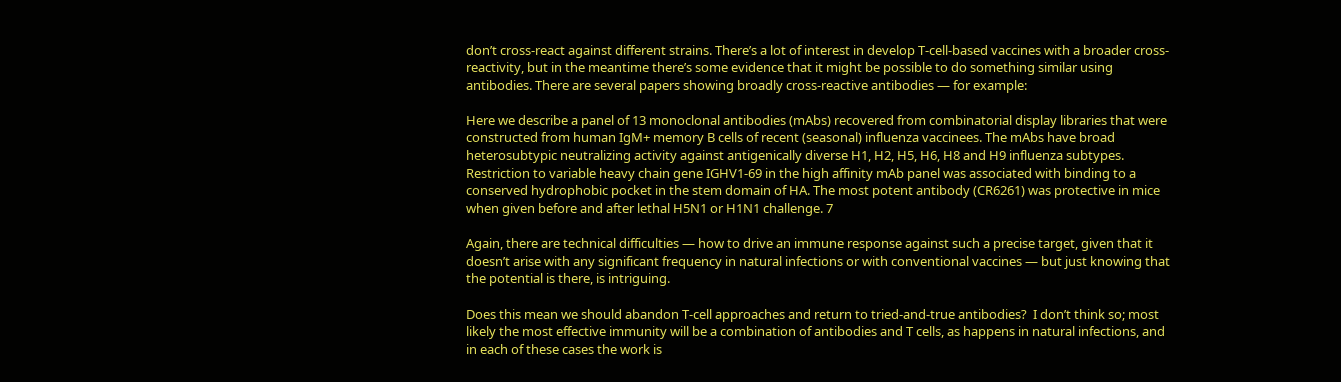don’t cross-react against different strains. There’s a lot of interest in develop T-cell-based vaccines with a broader cross-reactivity, but in the meantime there’s some evidence that it might be possible to do something similar using antibodies. There are several papers showing broadly cross-reactive antibodies — for example:

Here we describe a panel of 13 monoclonal antibodies (mAbs) recovered from combinatorial display libraries that were constructed from human IgM+ memory B cells of recent (seasonal) influenza vaccinees. The mAbs have broad heterosubtypic neutralizing activity against antigenically diverse H1, H2, H5, H6, H8 and H9 influenza subtypes. Restriction to variable heavy chain gene IGHV1-69 in the high affinity mAb panel was associated with binding to a conserved hydrophobic pocket in the stem domain of HA. The most potent antibody (CR6261) was protective in mice when given before and after lethal H5N1 or H1N1 challenge. 7

Again, there are technical difficulties — how to drive an immune response against such a precise target, given that it doesn’t arise with any significant frequency in natural infections or with conventional vaccines — but just knowing that the potential is there, is intriguing.

Does this mean we should abandon T-cell approaches and return to tried-and-true antibodies?  I don’t think so; most likely the most effective immunity will be a combination of antibodies and T cells, as happens in natural infections, and in each of these cases the work is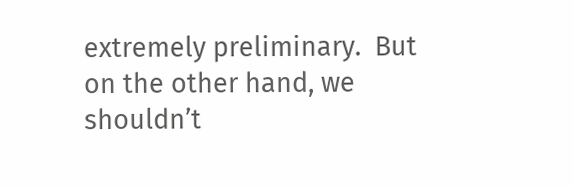extremely preliminary.  But on the other hand, we shouldn’t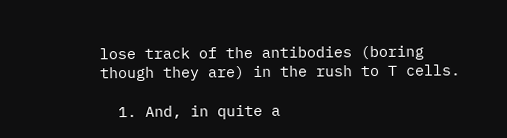lose track of the antibodies (boring though they are) in the rush to T cells.

  1. And, in quite a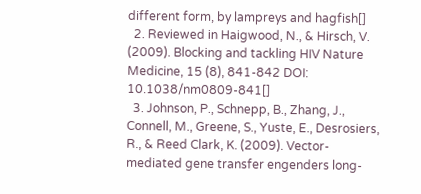different form, by lampreys and hagfish[]
  2. Reviewed in Haigwood, N., & Hirsch, V. (2009). Blocking and tackling HIV Nature Medicine, 15 (8), 841-842 DOI: 10.1038/nm0809-841[]
  3. Johnson, P., Schnepp, B., Zhang, J., Connell, M., Greene, S., Yuste, E., Desrosiers, R., & Reed Clark, K. (2009). Vector-mediated gene transfer engenders long-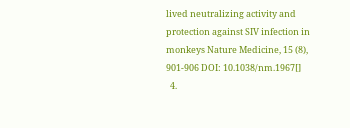lived neutralizing activity and protection against SIV infection in monkeys Nature Medicine, 15 (8), 901-906 DOI: 10.1038/nm.1967[]
  4.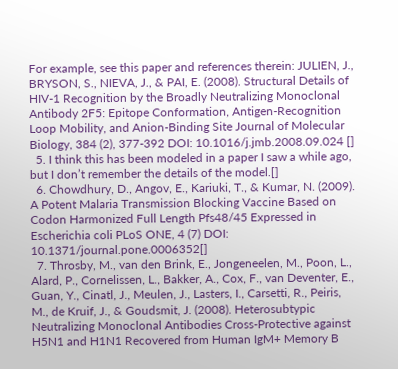For example, see this paper and references therein: JULIEN, J., BRYSON, S., NIEVA, J., & PAI, E. (2008). Structural Details of HIV-1 Recognition by the Broadly Neutralizing Monoclonal Antibody 2F5: Epitope Conformation, Antigen-Recognition Loop Mobility, and Anion-Binding Site Journal of Molecular Biology, 384 (2), 377-392 DOI: 10.1016/j.jmb.2008.09.024 []
  5. I think this has been modeled in a paper I saw a while ago, but I don’t remember the details of the model.[]
  6. Chowdhury, D., Angov, E., Kariuki, T., & Kumar, N. (2009). A Potent Malaria Transmission Blocking Vaccine Based on Codon Harmonized Full Length Pfs48/45 Expressed in Escherichia coli PLoS ONE, 4 (7) DOI: 10.1371/journal.pone.0006352[]
  7. Throsby, M., van den Brink, E., Jongeneelen, M., Poon, L., Alard, P., Cornelissen, L., Bakker, A., Cox, F., van Deventer, E., Guan, Y., Cinatl, J., Meulen, J., Lasters, I., Carsetti, R., Peiris, M., de Kruif, J., & Goudsmit, J. (2008). Heterosubtypic Neutralizing Monoclonal Antibodies Cross-Protective against H5N1 and H1N1 Recovered from Human IgM+ Memory B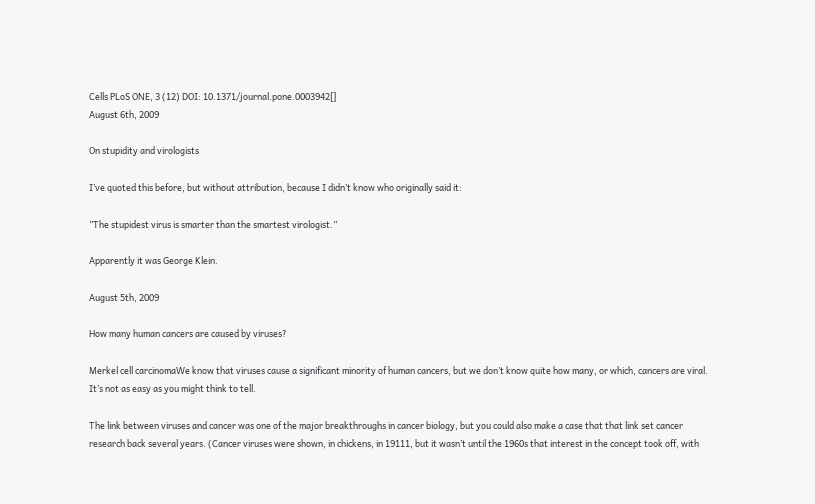Cells PLoS ONE, 3 (12) DOI: 10.1371/journal.pone.0003942[]
August 6th, 2009

On stupidity and virologists

I’ve quoted this before, but without attribution, because I didn’t know who originally said it:

”The stupidest virus is smarter than the smartest virologist.”

Apparently it was George Klein.

August 5th, 2009

How many human cancers are caused by viruses?

Merkel cell carcinomaWe know that viruses cause a significant minority of human cancers, but we don’t know quite how many, or which, cancers are viral. It’s not as easy as you might think to tell.

The link between viruses and cancer was one of the major breakthroughs in cancer biology, but you could also make a case that that link set cancer research back several years. (Cancer viruses were shown, in chickens, in 19111, but it wasn’t until the 1960s that interest in the concept took off, with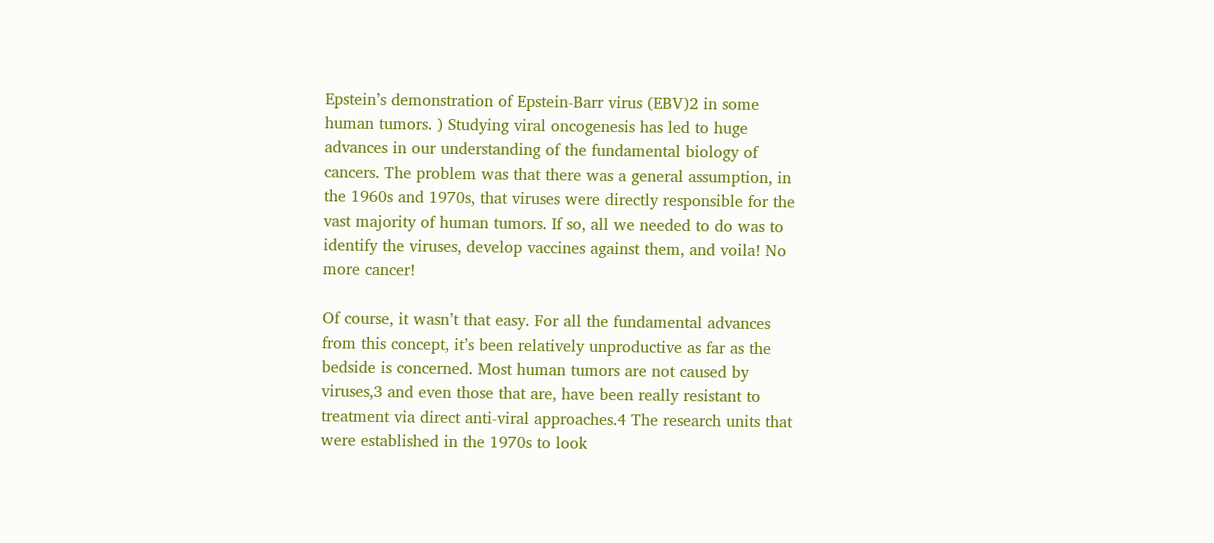Epstein’s demonstration of Epstein-Barr virus (EBV)2 in some human tumors. ) Studying viral oncogenesis has led to huge advances in our understanding of the fundamental biology of cancers. The problem was that there was a general assumption, in the 1960s and 1970s, that viruses were directly responsible for the vast majority of human tumors. If so, all we needed to do was to identify the viruses, develop vaccines against them, and voila! No more cancer!

Of course, it wasn’t that easy. For all the fundamental advances from this concept, it’s been relatively unproductive as far as the bedside is concerned. Most human tumors are not caused by viruses,3 and even those that are, have been really resistant to treatment via direct anti-viral approaches.4 The research units that were established in the 1970s to look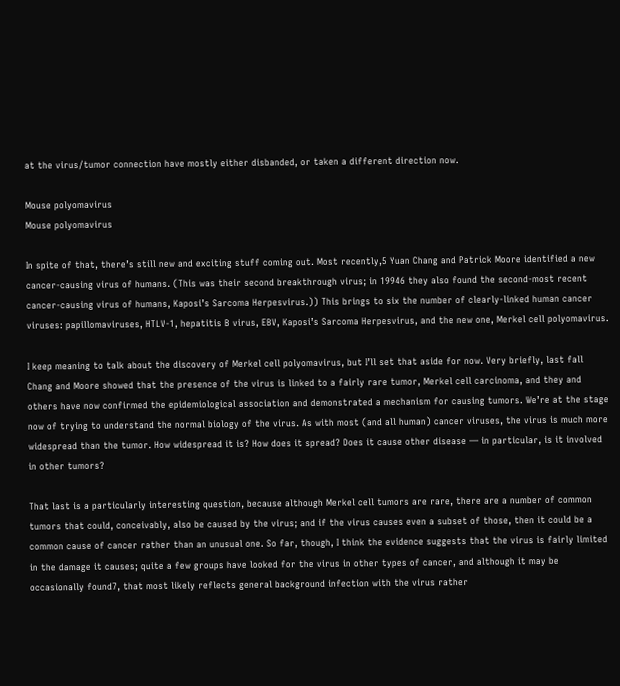at the virus/tumor connection have mostly either disbanded, or taken a different direction now.

Mouse polyomavirus
Mouse polyomavirus

In spite of that, there’s still new and exciting stuff coming out. Most recently,5 Yuan Chang and Patrick Moore identified a new cancer-causing virus of humans. (This was their second breakthrough virus; in 19946 they also found the second-most recent cancer-causing virus of humans, Kaposi’s Sarcoma Herpesvirus.)) This brings to six the number of clearly-linked human cancer viruses: papillomaviruses, HTLV-1, hepatitis B virus, EBV, Kaposi’s Sarcoma Herpesvirus, and the new one, Merkel cell polyomavirus.

I keep meaning to talk about the discovery of Merkel cell polyomavirus, but I’ll set that aside for now. Very briefly, last fall Chang and Moore showed that the presence of the virus is linked to a fairly rare tumor, Merkel cell carcinoma, and they and others have now confirmed the epidemiological association and demonstrated a mechanism for causing tumors. We’re at the stage now of trying to understand the normal biology of the virus. As with most (and all human) cancer viruses, the virus is much more widespread than the tumor. How widespread it is? How does it spread? Does it cause other disease — in particular, is it involved in other tumors?

That last is a particularly interesting question, because although Merkel cell tumors are rare, there are a number of common tumors that could, conceivably, also be caused by the virus; and if the virus causes even a subset of those, then it could be a common cause of cancer rather than an unusual one. So far, though, I think the evidence suggests that the virus is fairly limited in the damage it causes; quite a few groups have looked for the virus in other types of cancer, and although it may be occasionally found7, that most likely reflects general background infection with the virus rather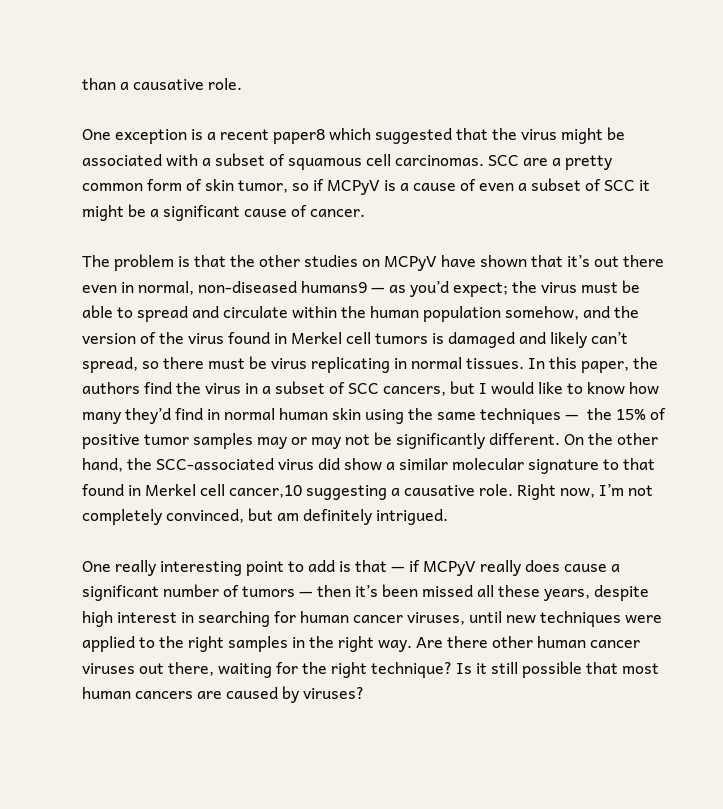than a causative role.

One exception is a recent paper8 which suggested that the virus might be associated with a subset of squamous cell carcinomas. SCC are a pretty common form of skin tumor, so if MCPyV is a cause of even a subset of SCC it might be a significant cause of cancer.

The problem is that the other studies on MCPyV have shown that it’s out there even in normal, non-diseased humans9 — as you’d expect; the virus must be able to spread and circulate within the human population somehow, and the version of the virus found in Merkel cell tumors is damaged and likely can’t spread, so there must be virus replicating in normal tissues. In this paper, the authors find the virus in a subset of SCC cancers, but I would like to know how many they’d find in normal human skin using the same techniques —  the 15% of positive tumor samples may or may not be significantly different. On the other hand, the SCC-associated virus did show a similar molecular signature to that found in Merkel cell cancer,10 suggesting a causative role. Right now, I’m not completely convinced, but am definitely intrigued.

One really interesting point to add is that — if MCPyV really does cause a significant number of tumors — then it’s been missed all these years, despite high interest in searching for human cancer viruses, until new techniques were applied to the right samples in the right way. Are there other human cancer viruses out there, waiting for the right technique? Is it still possible that most human cancers are caused by viruses?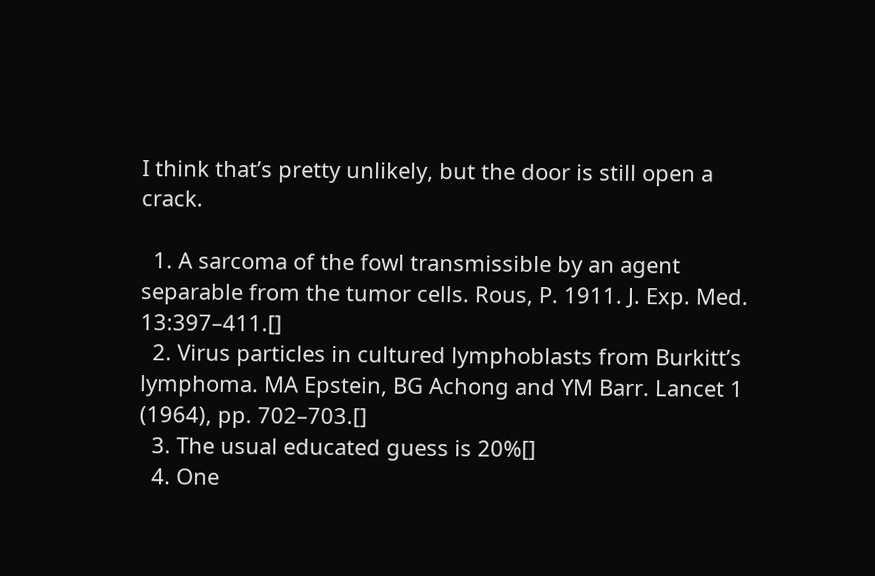I think that’s pretty unlikely, but the door is still open a crack.

  1. A sarcoma of the fowl transmissible by an agent separable from the tumor cells. Rous, P. 1911. J. Exp. Med. 13:397–411.[]
  2. Virus particles in cultured lymphoblasts from Burkitt’s lymphoma. MA Epstein, BG Achong and YM Barr. Lancet 1 (1964), pp. 702–703.[]
  3. The usual educated guess is 20%[]
  4. One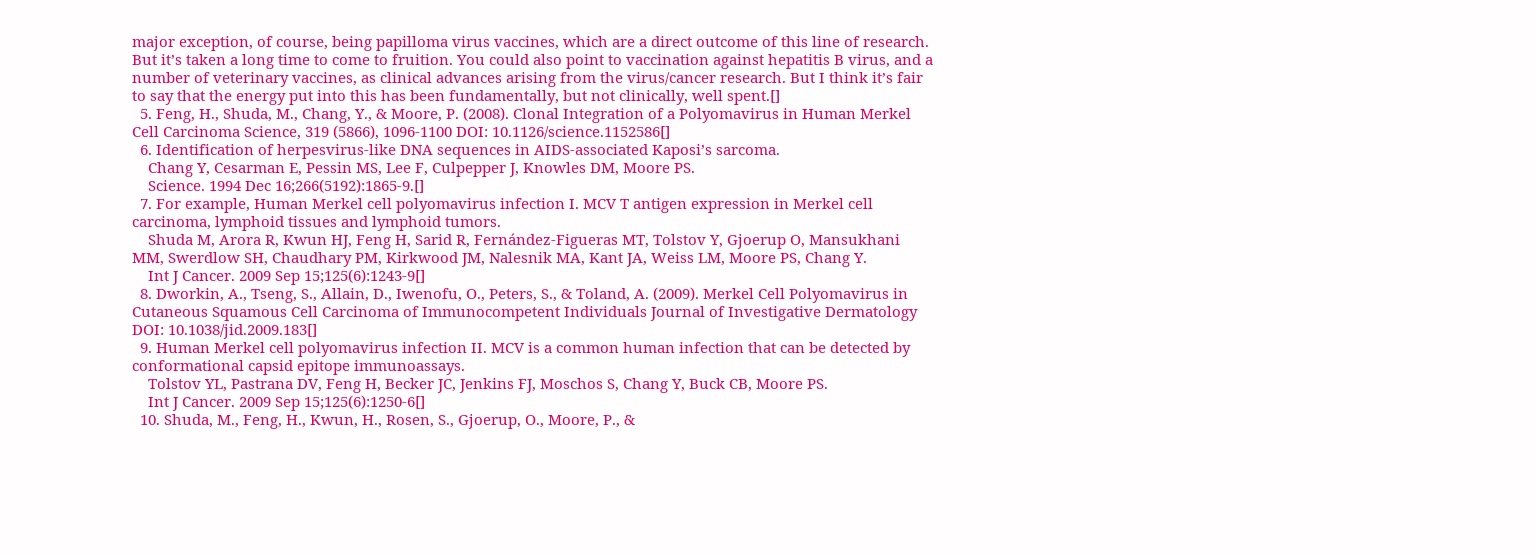major exception, of course, being papilloma virus vaccines, which are a direct outcome of this line of research. But it’s taken a long time to come to fruition. You could also point to vaccination against hepatitis B virus, and a number of veterinary vaccines, as clinical advances arising from the virus/cancer research. But I think it’s fair to say that the energy put into this has been fundamentally, but not clinically, well spent.[]
  5. Feng, H., Shuda, M., Chang, Y., & Moore, P. (2008). Clonal Integration of a Polyomavirus in Human Merkel Cell Carcinoma Science, 319 (5866), 1096-1100 DOI: 10.1126/science.1152586[]
  6. Identification of herpesvirus-like DNA sequences in AIDS-associated Kaposi’s sarcoma.
    Chang Y, Cesarman E, Pessin MS, Lee F, Culpepper J, Knowles DM, Moore PS.
    Science. 1994 Dec 16;266(5192):1865-9.[]
  7. For example, Human Merkel cell polyomavirus infection I. MCV T antigen expression in Merkel cell carcinoma, lymphoid tissues and lymphoid tumors.
    Shuda M, Arora R, Kwun HJ, Feng H, Sarid R, Fernández-Figueras MT, Tolstov Y, Gjoerup O, Mansukhani MM, Swerdlow SH, Chaudhary PM, Kirkwood JM, Nalesnik MA, Kant JA, Weiss LM, Moore PS, Chang Y.
    Int J Cancer. 2009 Sep 15;125(6):1243-9[]
  8. Dworkin, A., Tseng, S., Allain, D., Iwenofu, O., Peters, S., & Toland, A. (2009). Merkel Cell Polyomavirus in Cutaneous Squamous Cell Carcinoma of Immunocompetent Individuals Journal of Investigative Dermatology DOI: 10.1038/jid.2009.183[]
  9. Human Merkel cell polyomavirus infection II. MCV is a common human infection that can be detected by conformational capsid epitope immunoassays.
    Tolstov YL, Pastrana DV, Feng H, Becker JC, Jenkins FJ, Moschos S, Chang Y, Buck CB, Moore PS.
    Int J Cancer. 2009 Sep 15;125(6):1250-6[]
  10. Shuda, M., Feng, H., Kwun, H., Rosen, S., Gjoerup, O., Moore, P., &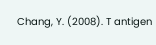Chang, Y. (2008). T antigen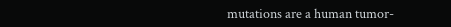mutations are a human tumor-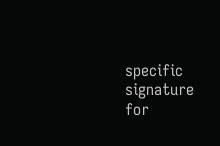specific signature for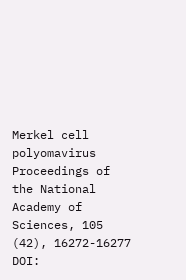Merkel cell polyomavirus Proceedings of the National Academy of Sciences, 105 (42), 16272-16277 DOI: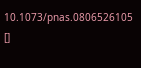10.1073/pnas.0806526105 []